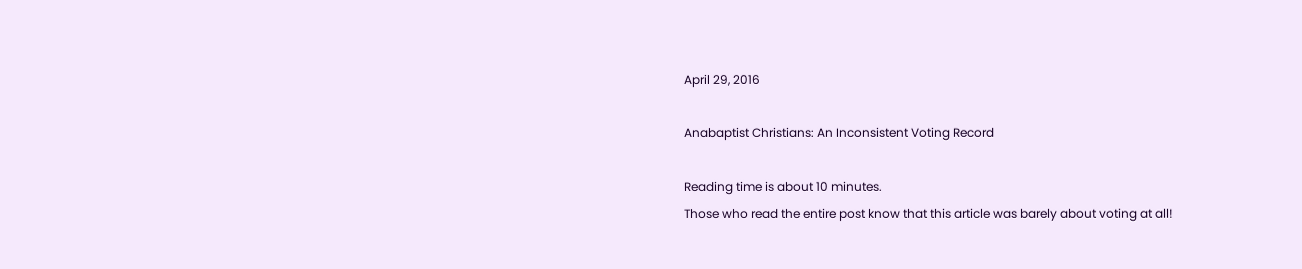April 29, 2016

Anabaptist Christians: An Inconsistent Voting Record

Reading time is about 10 minutes.
Those who read the entire post know that this article was barely about voting at all!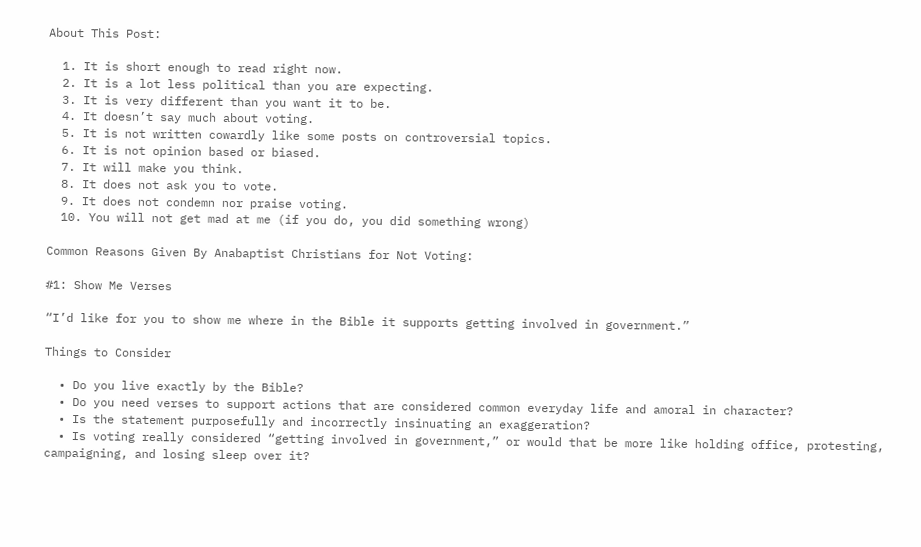About This Post:

  1. It is short enough to read right now.
  2. It is a lot less political than you are expecting.
  3. It is very different than you want it to be.
  4. It doesn’t say much about voting.
  5. It is not written cowardly like some posts on controversial topics.
  6. It is not opinion based or biased.
  7. It will make you think.
  8. It does not ask you to vote.
  9. It does not condemn nor praise voting.
  10. You will not get mad at me (if you do, you did something wrong)

Common Reasons Given By Anabaptist Christians for Not Voting:

#1: Show Me Verses

“I’d like for you to show me where in the Bible it supports getting involved in government.”

Things to Consider

  • Do you live exactly by the Bible?
  • Do you need verses to support actions that are considered common everyday life and amoral in character?
  • Is the statement purposefully and incorrectly insinuating an exaggeration?
  • Is voting really considered “getting involved in government,” or would that be more like holding office, protesting, campaigning, and losing sleep over it?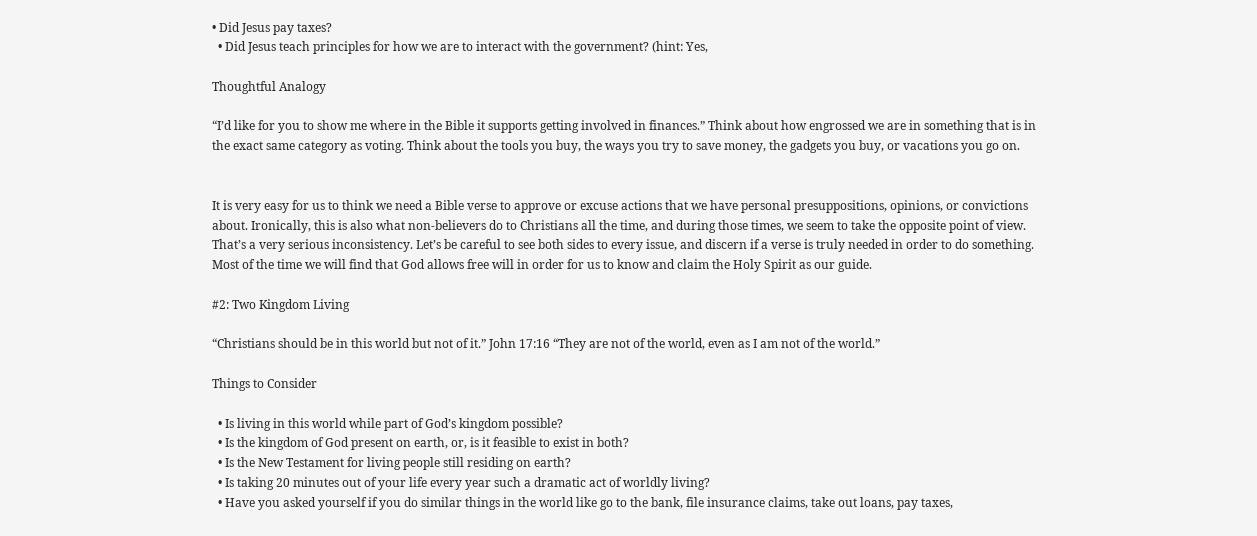• Did Jesus pay taxes?
  • Did Jesus teach principles for how we are to interact with the government? (hint: Yes,

Thoughtful Analogy

“I’d like for you to show me where in the Bible it supports getting involved in finances.” Think about how engrossed we are in something that is in the exact same category as voting. Think about the tools you buy, the ways you try to save money, the gadgets you buy, or vacations you go on.


It is very easy for us to think we need a Bible verse to approve or excuse actions that we have personal presuppositions, opinions, or convictions about. Ironically, this is also what non-believers do to Christians all the time, and during those times, we seem to take the opposite point of view. That’s a very serious inconsistency. Let’s be careful to see both sides to every issue, and discern if a verse is truly needed in order to do something. Most of the time we will find that God allows free will in order for us to know and claim the Holy Spirit as our guide.

#2: Two Kingdom Living

“Christians should be in this world but not of it.” John 17:16 “They are not of the world, even as I am not of the world.”

Things to Consider

  • Is living in this world while part of God’s kingdom possible?
  • Is the kingdom of God present on earth, or, is it feasible to exist in both?
  • Is the New Testament for living people still residing on earth?
  • Is taking 20 minutes out of your life every year such a dramatic act of worldly living?
  • Have you asked yourself if you do similar things in the world like go to the bank, file insurance claims, take out loans, pay taxes,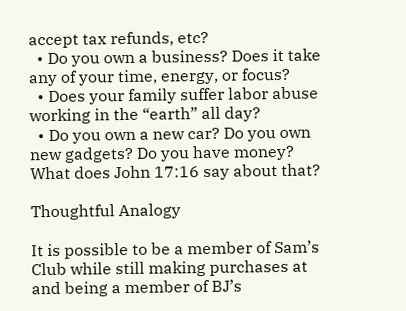accept tax refunds, etc?
  • Do you own a business? Does it take any of your time, energy, or focus?
  • Does your family suffer labor abuse working in the “earth” all day?
  • Do you own a new car? Do you own new gadgets? Do you have money? What does John 17:16 say about that?

Thoughtful Analogy

It is possible to be a member of Sam’s Club while still making purchases at and being a member of BJ’s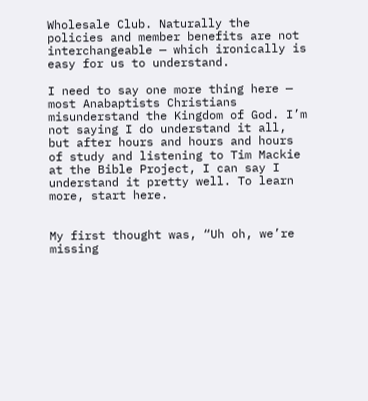Wholesale Club. Naturally the policies and member benefits are not interchangeable — which ironically is easy for us to understand.

I need to say one more thing here — most Anabaptists Christians misunderstand the Kingdom of God. I’m not saying I do understand it all, but after hours and hours and hours of study and listening to Tim Mackie at the Bible Project, I can say I understand it pretty well. To learn more, start here.


My first thought was, “Uh oh, we’re missing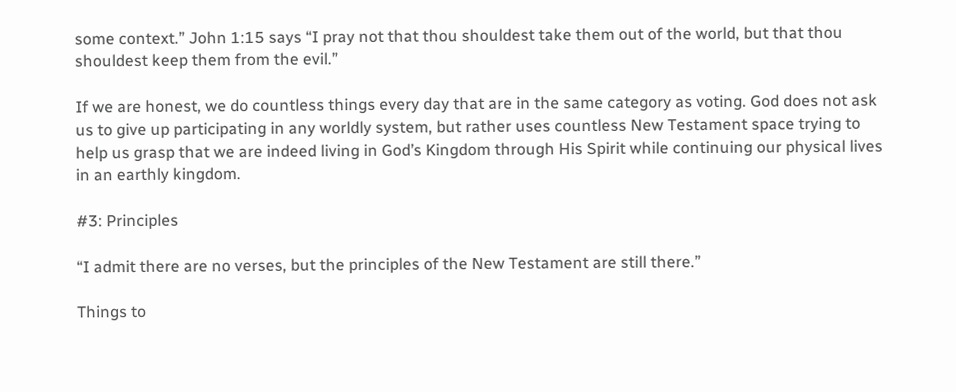some context.” John 1:15 says “I pray not that thou shouldest take them out of the world, but that thou shouldest keep them from the evil.”

If we are honest, we do countless things every day that are in the same category as voting. God does not ask us to give up participating in any worldly system, but rather uses countless New Testament space trying to help us grasp that we are indeed living in God’s Kingdom through His Spirit while continuing our physical lives in an earthly kingdom.

#3: Principles

“I admit there are no verses, but the principles of the New Testament are still there.”

Things to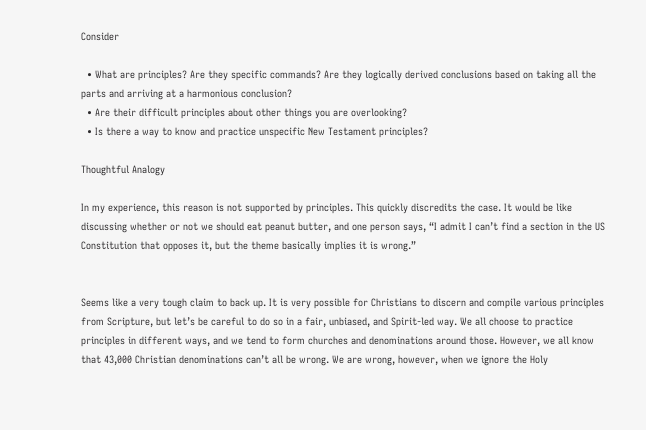Consider

  • What are principles? Are they specific commands? Are they logically derived conclusions based on taking all the parts and arriving at a harmonious conclusion?
  • Are their difficult principles about other things you are overlooking?
  • Is there a way to know and practice unspecific New Testament principles?

Thoughtful Analogy

In my experience, this reason is not supported by principles. This quickly discredits the case. It would be like discussing whether or not we should eat peanut butter, and one person says, “I admit I can’t find a section in the US Constitution that opposes it, but the theme basically implies it is wrong.”


Seems like a very tough claim to back up. It is very possible for Christians to discern and compile various principles from Scripture, but let’s be careful to do so in a fair, unbiased, and Spirit-led way. We all choose to practice principles in different ways, and we tend to form churches and denominations around those. However, we all know that 43,000 Christian denominations can’t all be wrong. We are wrong, however, when we ignore the Holy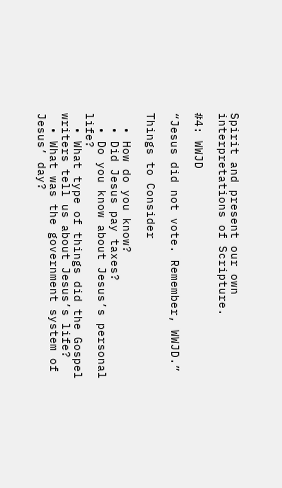Spirit and present our own interpretations of Scripture.

#4: WWJD

“Jesus did not vote. Remember, WWJD.”

Things to Consider

  • How do you know?
  • Did Jesus pay taxes?
  • Do you know about Jesus’s personal life?
  • What type of things did the Gospel writers tell us about Jesus’s life?
  • What was the government system of Jesus’ day?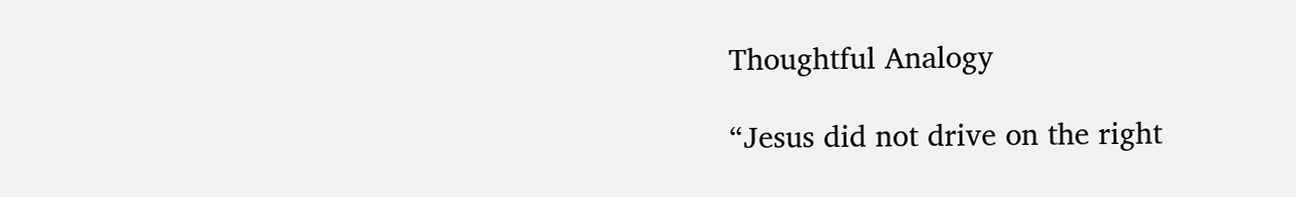Thoughtful Analogy

“Jesus did not drive on the right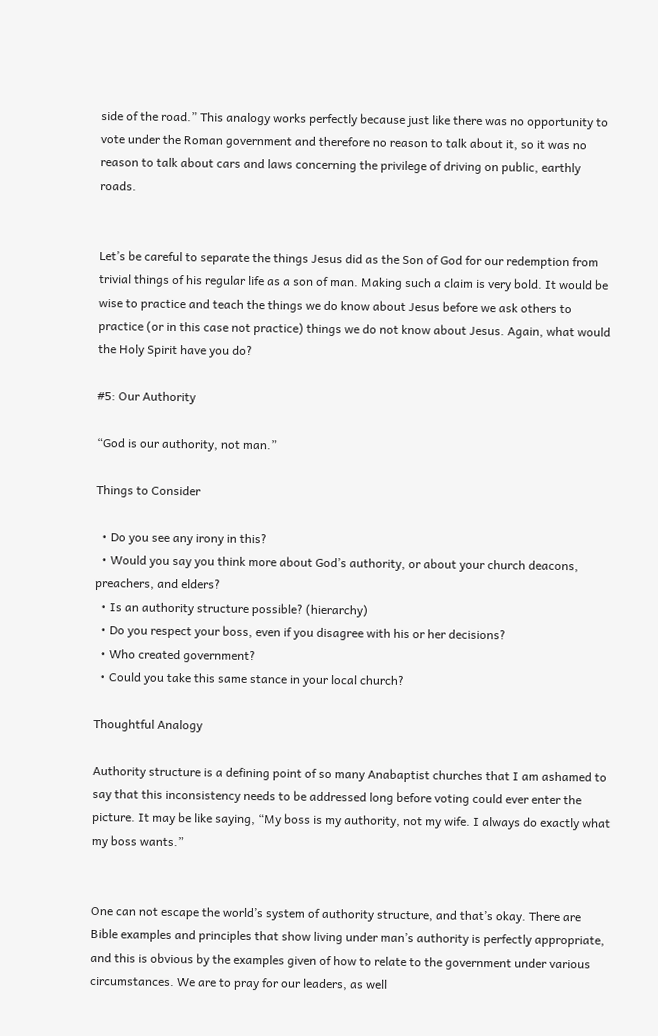side of the road.” This analogy works perfectly because just like there was no opportunity to vote under the Roman government and therefore no reason to talk about it, so it was no reason to talk about cars and laws concerning the privilege of driving on public, earthly roads.


Let’s be careful to separate the things Jesus did as the Son of God for our redemption from trivial things of his regular life as a son of man. Making such a claim is very bold. It would be wise to practice and teach the things we do know about Jesus before we ask others to practice (or in this case not practice) things we do not know about Jesus. Again, what would the Holy Spirit have you do?

#5: Our Authority

“God is our authority, not man.”

Things to Consider

  • Do you see any irony in this?
  • Would you say you think more about God’s authority, or about your church deacons, preachers, and elders?
  • Is an authority structure possible? (hierarchy)
  • Do you respect your boss, even if you disagree with his or her decisions?
  • Who created government?
  • Could you take this same stance in your local church?

Thoughtful Analogy

Authority structure is a defining point of so many Anabaptist churches that I am ashamed to say that this inconsistency needs to be addressed long before voting could ever enter the picture. It may be like saying, “My boss is my authority, not my wife. I always do exactly what my boss wants.”


One can not escape the world’s system of authority structure, and that’s okay. There are Bible examples and principles that show living under man’s authority is perfectly appropriate, and this is obvious by the examples given of how to relate to the government under various circumstances. We are to pray for our leaders, as well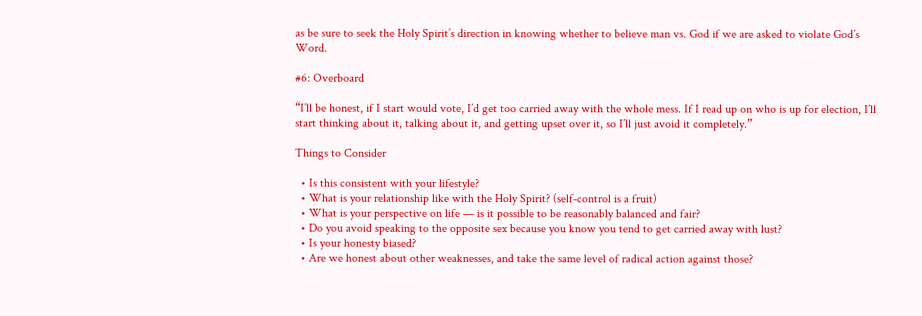as be sure to seek the Holy Spirit’s direction in knowing whether to believe man vs. God if we are asked to violate God’s Word.

#6: Overboard

“I’ll be honest, if I start would vote, I’d get too carried away with the whole mess. If I read up on who is up for election, I’ll start thinking about it, talking about it, and getting upset over it, so I’ll just avoid it completely.”

Things to Consider

  • Is this consistent with your lifestyle?
  • What is your relationship like with the Holy Spirit? (self-control is a fruit)
  • What is your perspective on life — is it possible to be reasonably balanced and fair?
  • Do you avoid speaking to the opposite sex because you know you tend to get carried away with lust?
  • Is your honesty biased?
  • Are we honest about other weaknesses, and take the same level of radical action against those?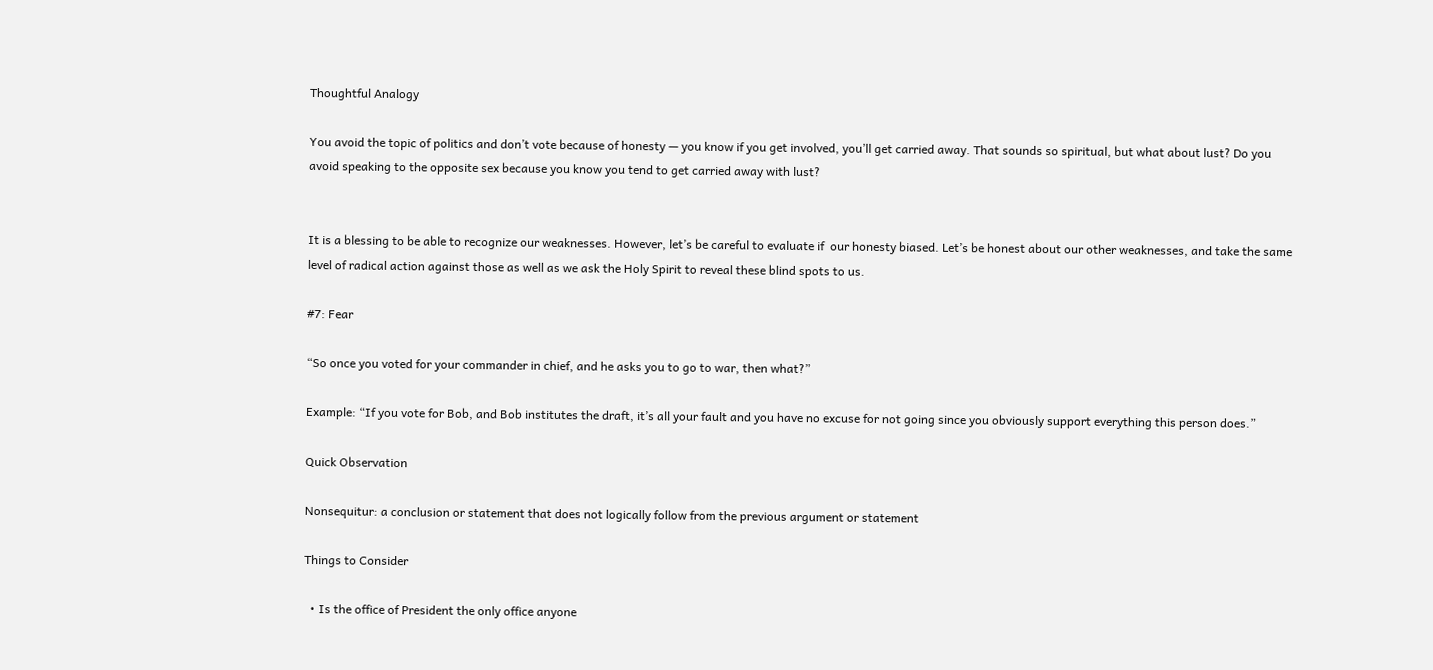Thoughtful Analogy

You avoid the topic of politics and don’t vote because of honesty — you know if you get involved, you’ll get carried away. That sounds so spiritual, but what about lust? Do you avoid speaking to the opposite sex because you know you tend to get carried away with lust?


It is a blessing to be able to recognize our weaknesses. However, let’s be careful to evaluate if  our honesty biased. Let’s be honest about our other weaknesses, and take the same level of radical action against those as well as we ask the Holy Spirit to reveal these blind spots to us.

#7: Fear

“So once you voted for your commander in chief, and he asks you to go to war, then what?”

Example: “If you vote for Bob, and Bob institutes the draft, it’s all your fault and you have no excuse for not going since you obviously support everything this person does.”

Quick Observation

Nonsequitur: a conclusion or statement that does not logically follow from the previous argument or statement

Things to Consider

  • Is the office of President the only office anyone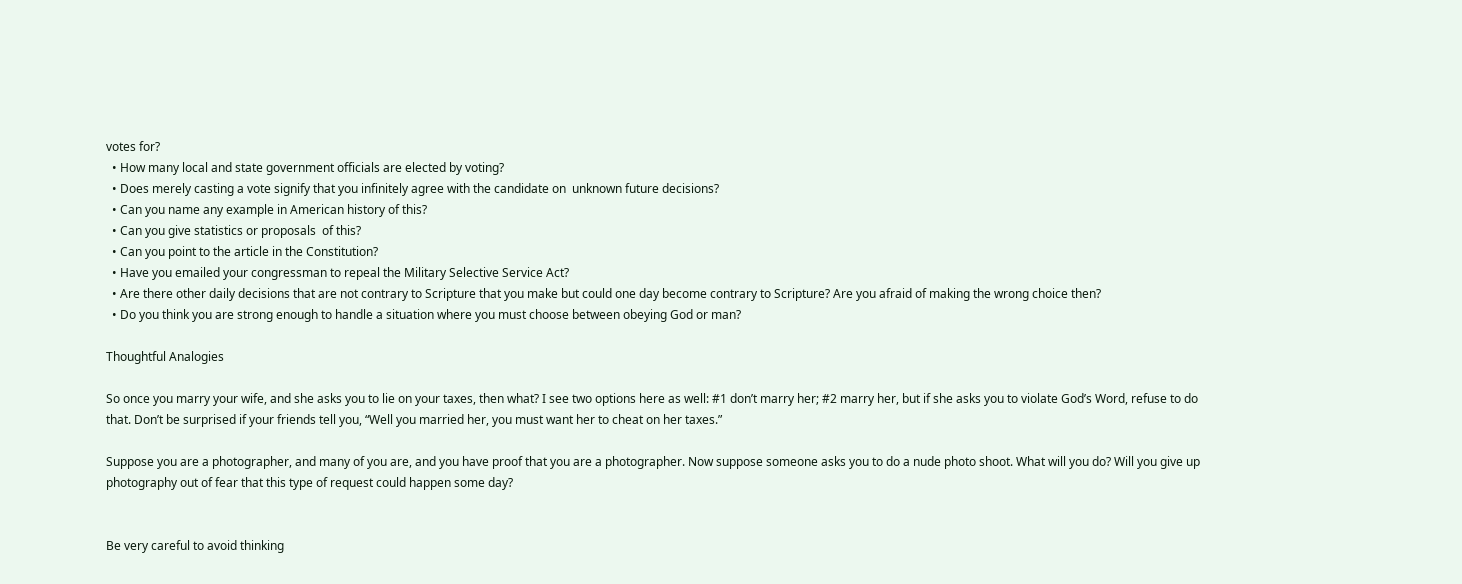votes for?
  • How many local and state government officials are elected by voting?
  • Does merely casting a vote signify that you infinitely agree with the candidate on  unknown future decisions?
  • Can you name any example in American history of this?
  • Can you give statistics or proposals  of this?
  • Can you point to the article in the Constitution?
  • Have you emailed your congressman to repeal the Military Selective Service Act?
  • Are there other daily decisions that are not contrary to Scripture that you make but could one day become contrary to Scripture? Are you afraid of making the wrong choice then?
  • Do you think you are strong enough to handle a situation where you must choose between obeying God or man?

Thoughtful Analogies

So once you marry your wife, and she asks you to lie on your taxes, then what? I see two options here as well: #1 don’t marry her; #2 marry her, but if she asks you to violate God’s Word, refuse to do that. Don’t be surprised if your friends tell you, “Well you married her, you must want her to cheat on her taxes.”

Suppose you are a photographer, and many of you are, and you have proof that you are a photographer. Now suppose someone asks you to do a nude photo shoot. What will you do? Will you give up photography out of fear that this type of request could happen some day?


Be very careful to avoid thinking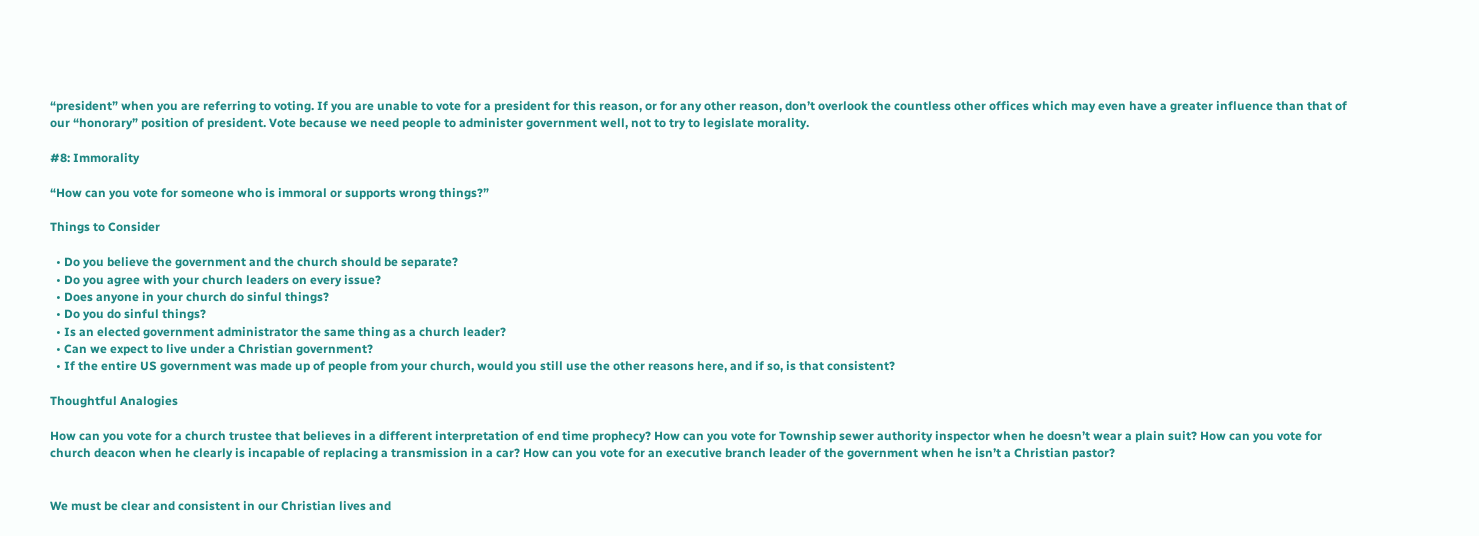“president” when you are referring to voting. If you are unable to vote for a president for this reason, or for any other reason, don’t overlook the countless other offices which may even have a greater influence than that of our “honorary” position of president. Vote because we need people to administer government well, not to try to legislate morality.

#8: Immorality

“How can you vote for someone who is immoral or supports wrong things?”

Things to Consider

  • Do you believe the government and the church should be separate?
  • Do you agree with your church leaders on every issue?
  • Does anyone in your church do sinful things?
  • Do you do sinful things?
  • Is an elected government administrator the same thing as a church leader?
  • Can we expect to live under a Christian government?
  • If the entire US government was made up of people from your church, would you still use the other reasons here, and if so, is that consistent?

Thoughtful Analogies

How can you vote for a church trustee that believes in a different interpretation of end time prophecy? How can you vote for Township sewer authority inspector when he doesn’t wear a plain suit? How can you vote for church deacon when he clearly is incapable of replacing a transmission in a car? How can you vote for an executive branch leader of the government when he isn’t a Christian pastor?


We must be clear and consistent in our Christian lives and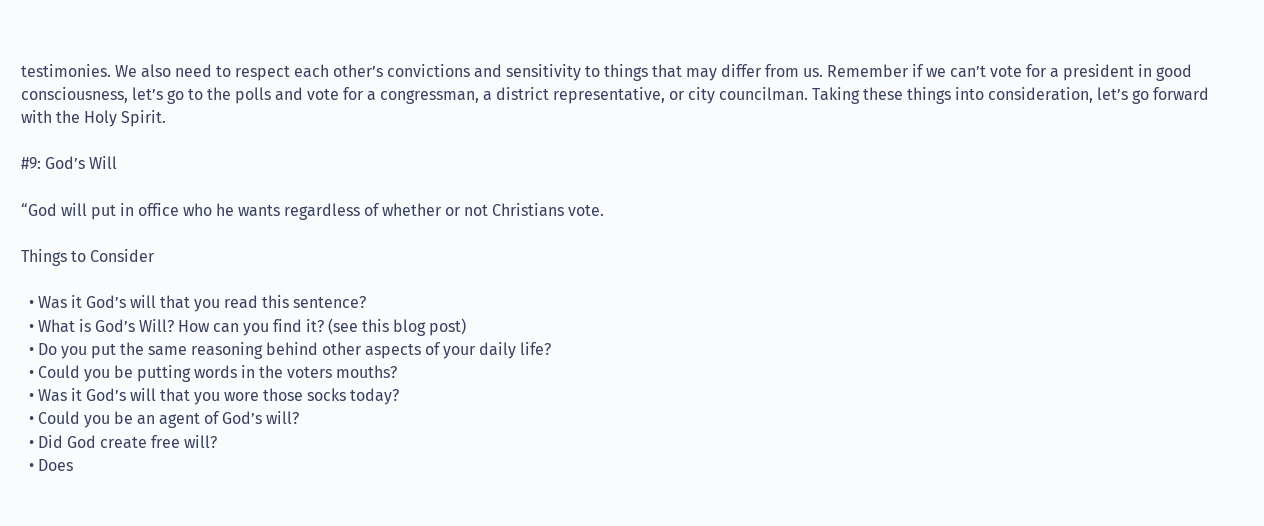testimonies. We also need to respect each other’s convictions and sensitivity to things that may differ from us. Remember if we can’t vote for a president in good consciousness, let’s go to the polls and vote for a congressman, a district representative, or city councilman. Taking these things into consideration, let’s go forward with the Holy Spirit.

#9: God’s Will

“God will put in office who he wants regardless of whether or not Christians vote.

Things to Consider

  • Was it God’s will that you read this sentence?
  • What is God’s Will? How can you find it? (see this blog post)
  • Do you put the same reasoning behind other aspects of your daily life?
  • Could you be putting words in the voters mouths?
  • Was it God’s will that you wore those socks today?
  • Could you be an agent of God’s will?
  • Did God create free will?
  • Does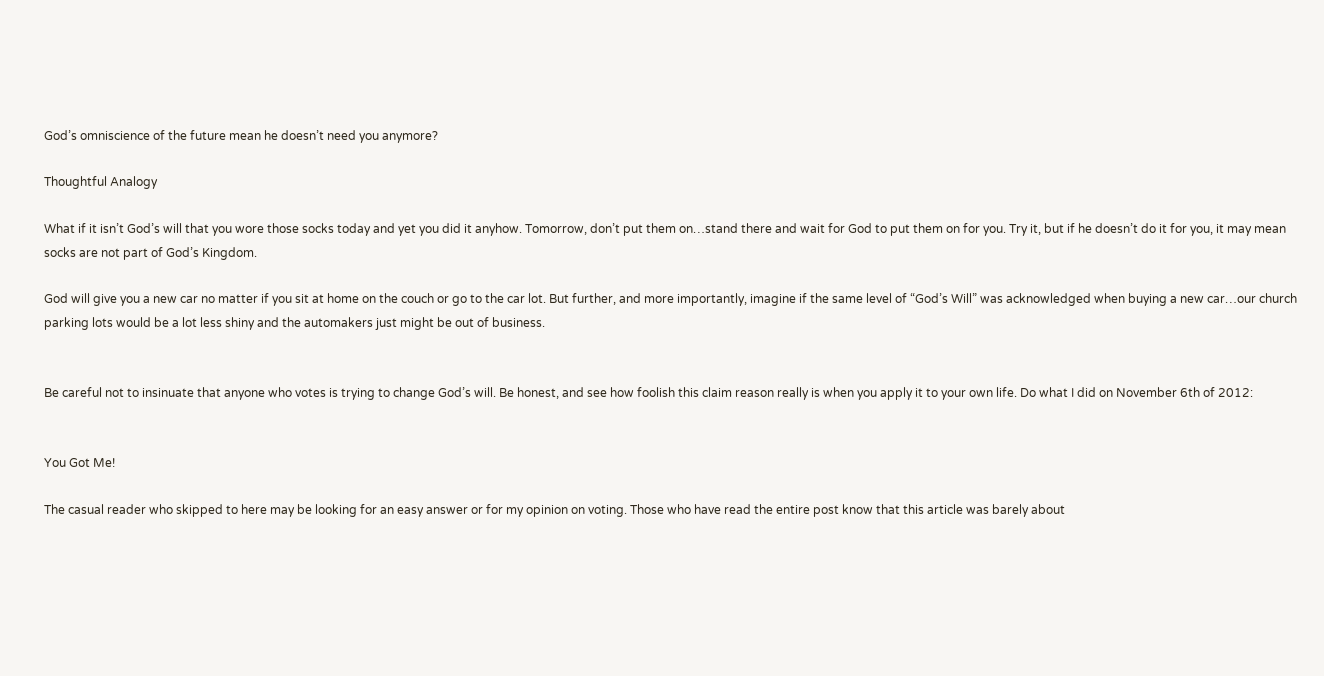God’s omniscience of the future mean he doesn’t need you anymore?

Thoughtful Analogy

What if it isn’t God’s will that you wore those socks today and yet you did it anyhow. Tomorrow, don’t put them on…stand there and wait for God to put them on for you. Try it, but if he doesn’t do it for you, it may mean socks are not part of God’s Kingdom.

God will give you a new car no matter if you sit at home on the couch or go to the car lot. But further, and more importantly, imagine if the same level of “God’s Will” was acknowledged when buying a new car…our church parking lots would be a lot less shiny and the automakers just might be out of business.


Be careful not to insinuate that anyone who votes is trying to change God’s will. Be honest, and see how foolish this claim reason really is when you apply it to your own life. Do what I did on November 6th of 2012:


You Got Me!

The casual reader who skipped to here may be looking for an easy answer or for my opinion on voting. Those who have read the entire post know that this article was barely about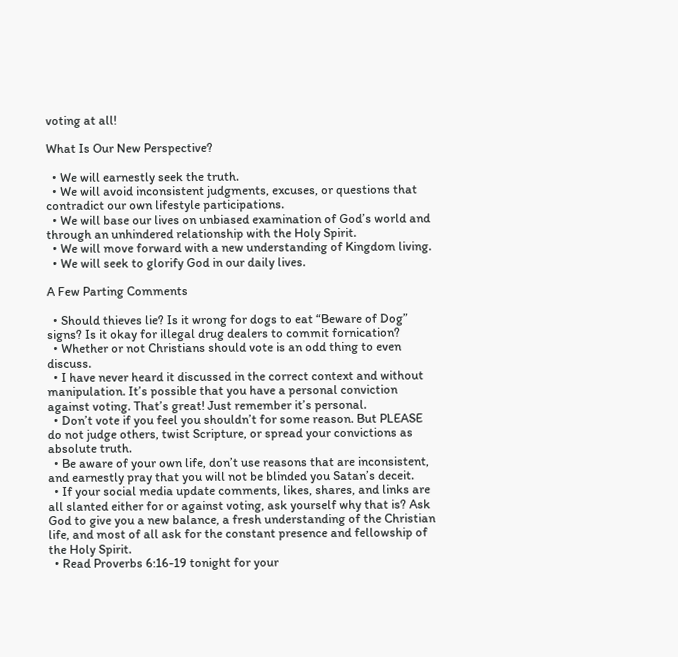voting at all!

What Is Our New Perspective?

  • We will earnestly seek the truth.
  • We will avoid inconsistent judgments, excuses, or questions that contradict our own lifestyle participations.
  • We will base our lives on unbiased examination of God’s world and through an unhindered relationship with the Holy Spirit.
  • We will move forward with a new understanding of Kingdom living.
  • We will seek to glorify God in our daily lives.

A Few Parting Comments

  • Should thieves lie? Is it wrong for dogs to eat “Beware of Dog” signs? Is it okay for illegal drug dealers to commit fornication?
  • Whether or not Christians should vote is an odd thing to even discuss.
  • I have never heard it discussed in the correct context and without manipulation. It’s possible that you have a personal conviction against voting. That’s great! Just remember it’s personal.
  • Don’t vote if you feel you shouldn’t for some reason. But PLEASE do not judge others, twist Scripture, or spread your convictions as absolute truth.
  • Be aware of your own life, don’t use reasons that are inconsistent, and earnestly pray that you will not be blinded you Satan’s deceit.
  • If your social media update comments, likes, shares, and links are all slanted either for or against voting, ask yourself why that is? Ask God to give you a new balance, a fresh understanding of the Christian life, and most of all ask for the constant presence and fellowship of the Holy Spirit.
  • Read Proverbs 6:16-19 tonight for your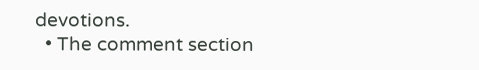devotions.
  • The comment section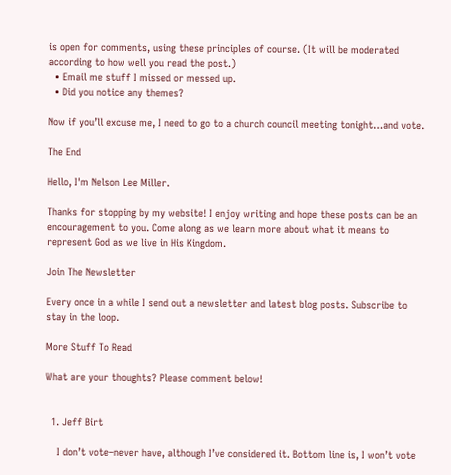is open for comments, using these principles of course. (It will be moderated according to how well you read the post.)
  • Email me stuff I missed or messed up.
  • Did you notice any themes?

Now if you’ll excuse me, I need to go to a church council meeting tonight…and vote.

The End

Hello, I'm Nelson Lee Miller.

Thanks for stopping by my website! I enjoy writing and hope these posts can be an encouragement to you. Come along as we learn more about what it means to represent God as we live in His Kingdom.

Join The Newsletter

Every once in a while I send out a newsletter and latest blog posts. Subscribe to stay in the loop.

More Stuff To Read

What are your thoughts? Please comment below!


  1. Jeff Birt

    I don’t vote–never have, although I’ve considered it. Bottom line is, I won’t vote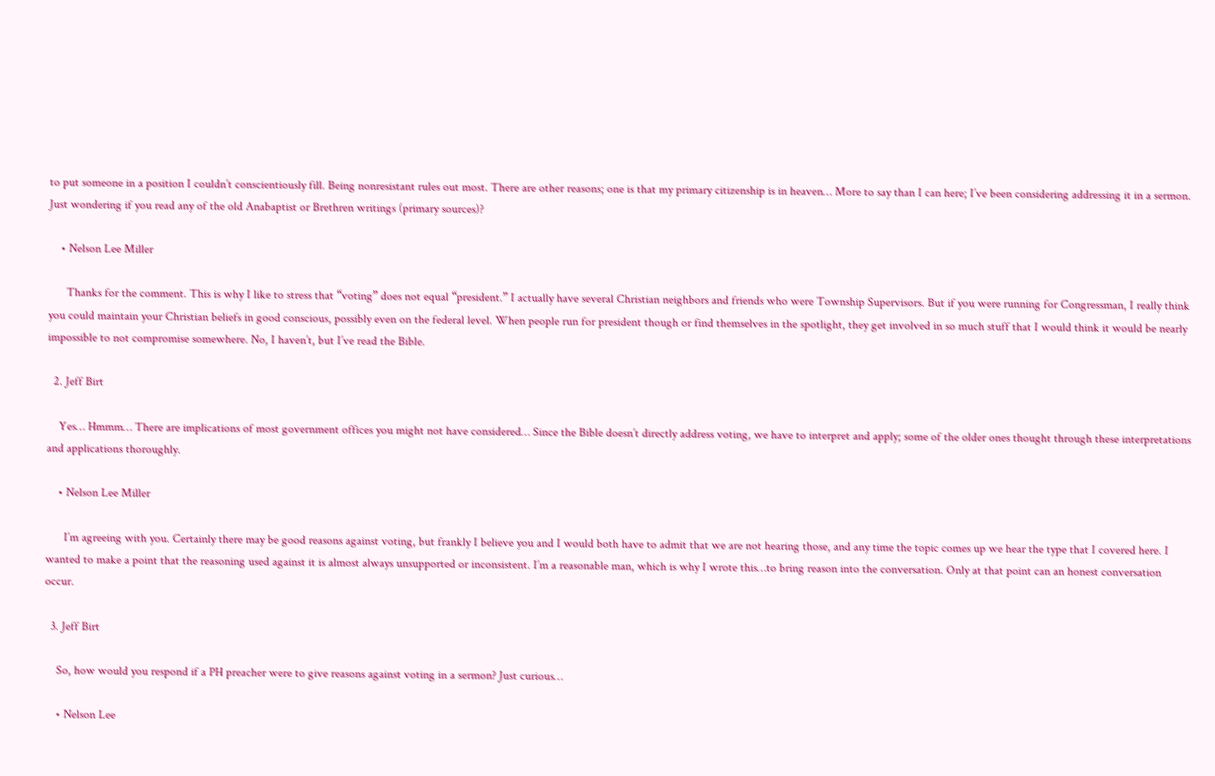to put someone in a position I couldn’t conscientiously fill. Being nonresistant rules out most. There are other reasons; one is that my primary citizenship is in heaven… More to say than I can here; I’ve been considering addressing it in a sermon. Just wondering if you read any of the old Anabaptist or Brethren writings (primary sources)?

    • Nelson Lee Miller

      Thanks for the comment. This is why I like to stress that “voting” does not equal “president.” I actually have several Christian neighbors and friends who were Township Supervisors. But if you were running for Congressman, I really think you could maintain your Christian beliefs in good conscious, possibly even on the federal level. When people run for president though or find themselves in the spotlight, they get involved in so much stuff that I would think it would be nearly impossible to not compromise somewhere. No, I haven’t, but I’ve read the Bible.

  2. Jeff Birt

    Yes… Hmmm… There are implications of most government offices you might not have considered… Since the Bible doesn’t directly address voting, we have to interpret and apply; some of the older ones thought through these interpretations and applications thoroughly.

    • Nelson Lee Miller

      I’m agreeing with you. Certainly there may be good reasons against voting, but frankly I believe you and I would both have to admit that we are not hearing those, and any time the topic comes up we hear the type that I covered here. I wanted to make a point that the reasoning used against it is almost always unsupported or inconsistent. I’m a reasonable man, which is why I wrote this…to bring reason into the conversation. Only at that point can an honest conversation occur.

  3. Jeff Birt

    So, how would you respond if a PH preacher were to give reasons against voting in a sermon? Just curious…

    • Nelson Lee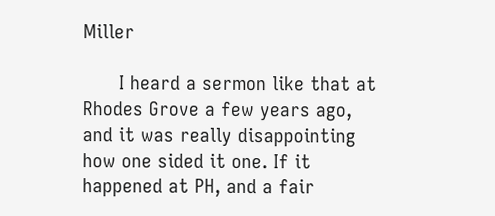Miller

      I heard a sermon like that at Rhodes Grove a few years ago, and it was really disappointing how one sided it one. If it happened at PH, and a fair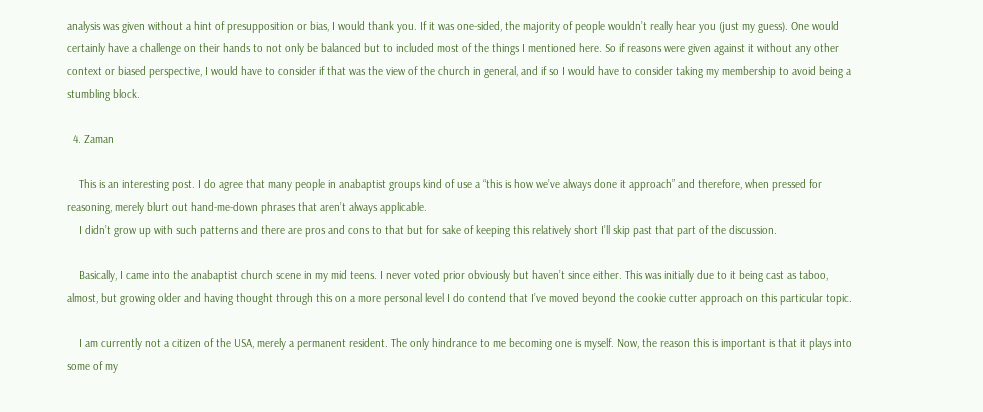analysis was given without a hint of presupposition or bias, I would thank you. If it was one-sided, the majority of people wouldn’t really hear you (just my guess). One would certainly have a challenge on their hands to not only be balanced but to included most of the things I mentioned here. So if reasons were given against it without any other context or biased perspective, I would have to consider if that was the view of the church in general, and if so I would have to consider taking my membership to avoid being a stumbling block.

  4. Zaman

    This is an interesting post. I do agree that many people in anabaptist groups kind of use a “this is how we’ve always done it approach” and therefore, when pressed for reasoning, merely blurt out hand-me-down phrases that aren’t always applicable.
    I didn’t grow up with such patterns and there are pros and cons to that but for sake of keeping this relatively short I’ll skip past that part of the discussion.

    Basically, I came into the anabaptist church scene in my mid teens. I never voted prior obviously but haven’t since either. This was initially due to it being cast as taboo, almost, but growing older and having thought through this on a more personal level I do contend that I’ve moved beyond the cookie cutter approach on this particular topic.

    I am currently not a citizen of the USA, merely a permanent resident. The only hindrance to me becoming one is myself. Now, the reason this is important is that it plays into some of my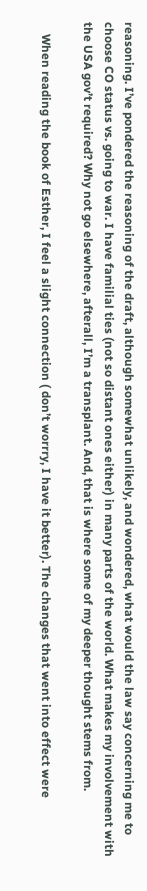reasoning. I’ve pondered the reasoning of the draft, although somewhat unlikely, and wondered, what would the law say concerning me to choose CO status vs. going to war. I have familial ties (not so distant ones either) in many parts of the world. What makes my involvement with the USA gov’t required? Why not go elsewhere, afterall, I’m a transplant. And, that is where some of my deeper thought stems from.

    When reading the book of Esther, I feel a slight connection ( don’t worrry, I have it better). The changes that went into effect were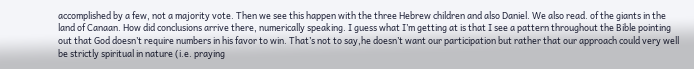accomplished by a few, not a majority vote. Then we see this happen with the three Hebrew children and also Daniel. We also read. of the giants in the land of Canaan. How did conclusions arrive there, numerically speaking. I guess what I’m getting at is that I see a pattern throughout the Bible pointing out that God doesn’t require numbers in his favor to win. That’s not to say,he doesn’t want our participation but rather that our approach could very well be strictly spiritual in nature (i.e. praying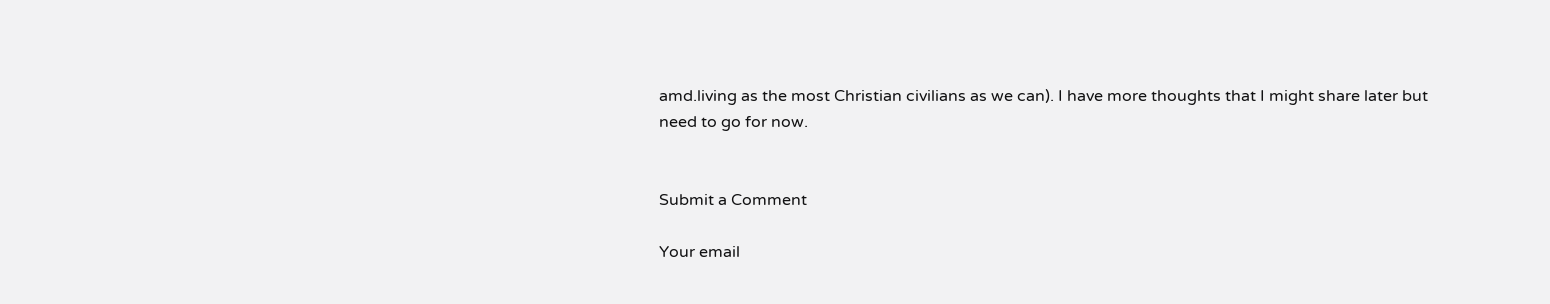amd.living as the most Christian civilians as we can). I have more thoughts that I might share later but need to go for now.


Submit a Comment

Your email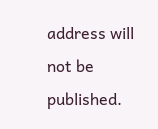address will not be published.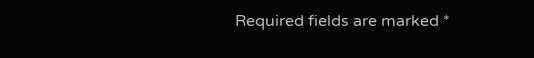Required fields are marked *